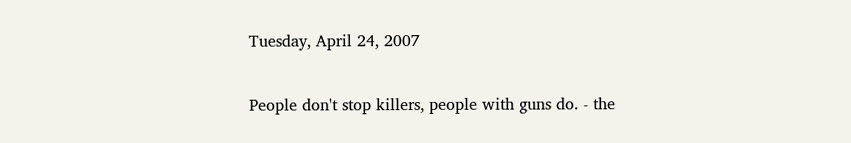Tuesday, April 24, 2007

People don't stop killers, people with guns do. - the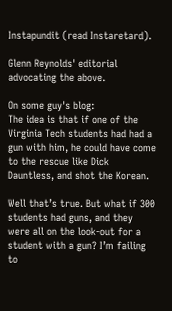Instapundit (read Instaretard).

Glenn Reynolds' editorial advocating the above.

On some guy's blog:
The idea is that if one of the Virginia Tech students had had a gun with him, he could have come to the rescue like Dick Dauntless, and shot the Korean.

Well that’s true. But what if 300 students had guns, and they were all on the look-out for a student with a gun? I’m failing to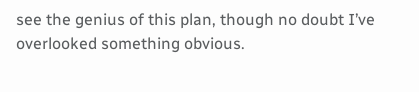see the genius of this plan, though no doubt I’ve overlooked something obvious.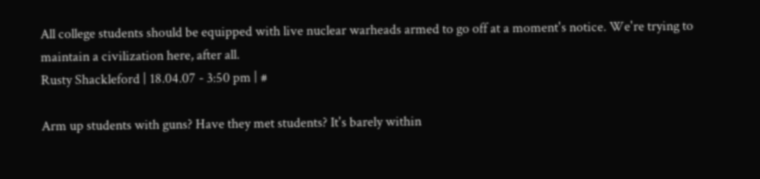All college students should be equipped with live nuclear warheads armed to go off at a moment's notice. We're trying to maintain a civilization here, after all.
Rusty Shackleford | 18.04.07 - 3:50 pm | #

Arm up students with guns? Have they met students? It's barely within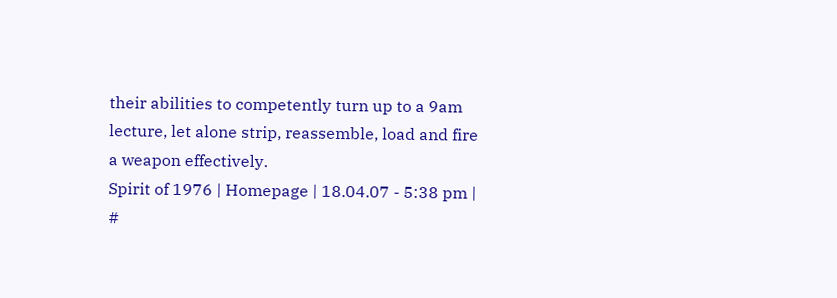their abilities to competently turn up to a 9am lecture, let alone strip, reassemble, load and fire a weapon effectively.
Spirit of 1976 | Homepage | 18.04.07 - 5:38 pm | #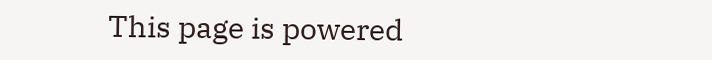This page is powered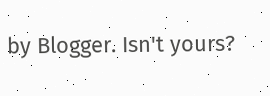by Blogger. Isn't yours?